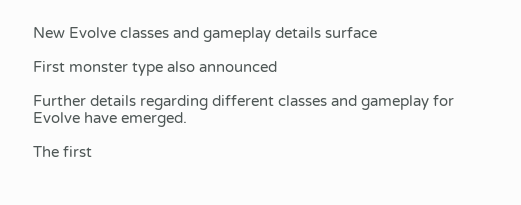New Evolve classes and gameplay details surface

First monster type also announced

Further details regarding different classes and gameplay for Evolve have emerged.

The first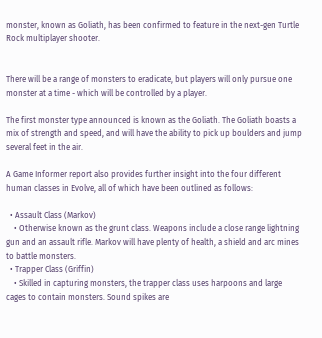monster, known as Goliath, has been confirmed to feature in the next-gen Turtle Rock multiplayer shooter.


There will be a range of monsters to eradicate, but players will only pursue one monster at a time - which will be controlled by a player.

The first monster type announced is known as the Goliath. The Goliath boasts a mix of strength and speed, and will have the ability to pick up boulders and jump several feet in the air.

A Game Informer report also provides further insight into the four different human classes in Evolve, all of which have been outlined as follows:

  • Assault Class (Markov)
    • Otherwise known as the grunt class. Weapons include a close range lightning gun and an assault rifle. Markov will have plenty of health, a shield and arc mines to battle monsters.
  • Trapper Class (Griffin)
    • Skilled in capturing monsters, the trapper class uses harpoons and large cages to contain monsters. Sound spikes are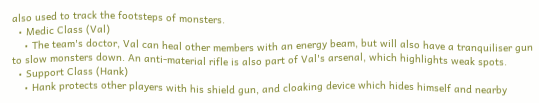also used to track the footsteps of monsters.
  • Medic Class (Val)
    • The team's doctor, Val can heal other members with an energy beam, but will also have a tranquiliser gun to slow monsters down. An anti-material rifle is also part of Val's arsenal, which highlights weak spots.
  • Support Class (Hank)
    • Hank protects other players with his shield gun, and cloaking device which hides himself and nearby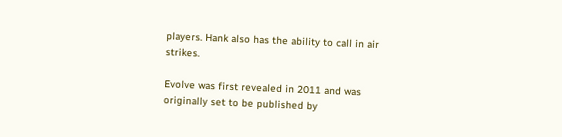players. Hank also has the ability to call in air strikes.

Evolve was first revealed in 2011 and was originally set to be published by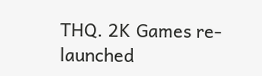THQ. 2K Games re-launched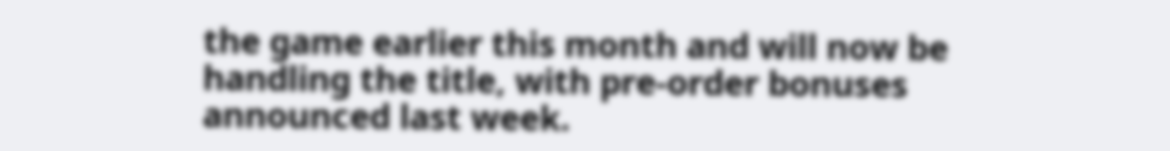the game earlier this month and will now be handling the title, with pre-order bonuses announced last week.